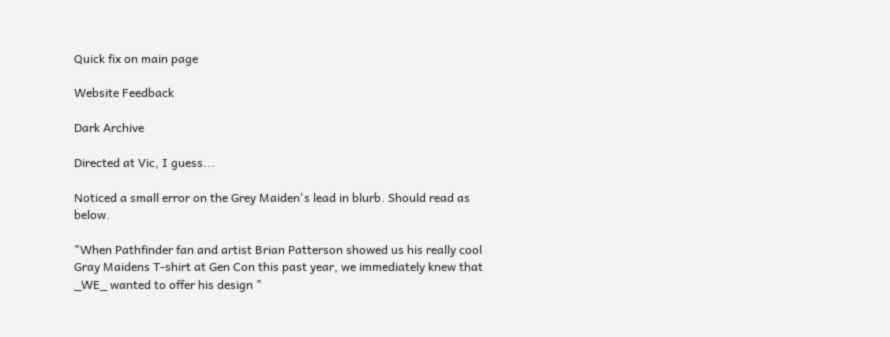Quick fix on main page

Website Feedback

Dark Archive

Directed at Vic, I guess...

Noticed a small error on the Grey Maiden's lead in blurb. Should read as below.

"When Pathfinder fan and artist Brian Patterson showed us his really cool Gray Maidens T-shirt at Gen Con this past year, we immediately knew that _WE_ wanted to offer his design "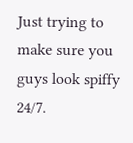Just trying to make sure you guys look spiffy 24/7.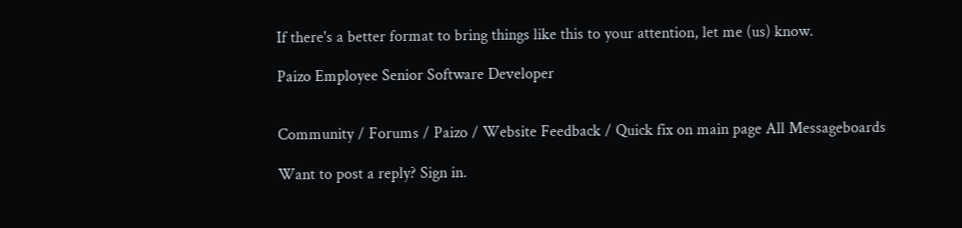If there's a better format to bring things like this to your attention, let me (us) know.

Paizo Employee Senior Software Developer


Community / Forums / Paizo / Website Feedback / Quick fix on main page All Messageboards

Want to post a reply? Sign in.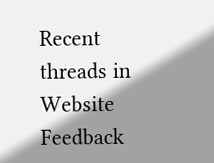Recent threads in Website Feedback